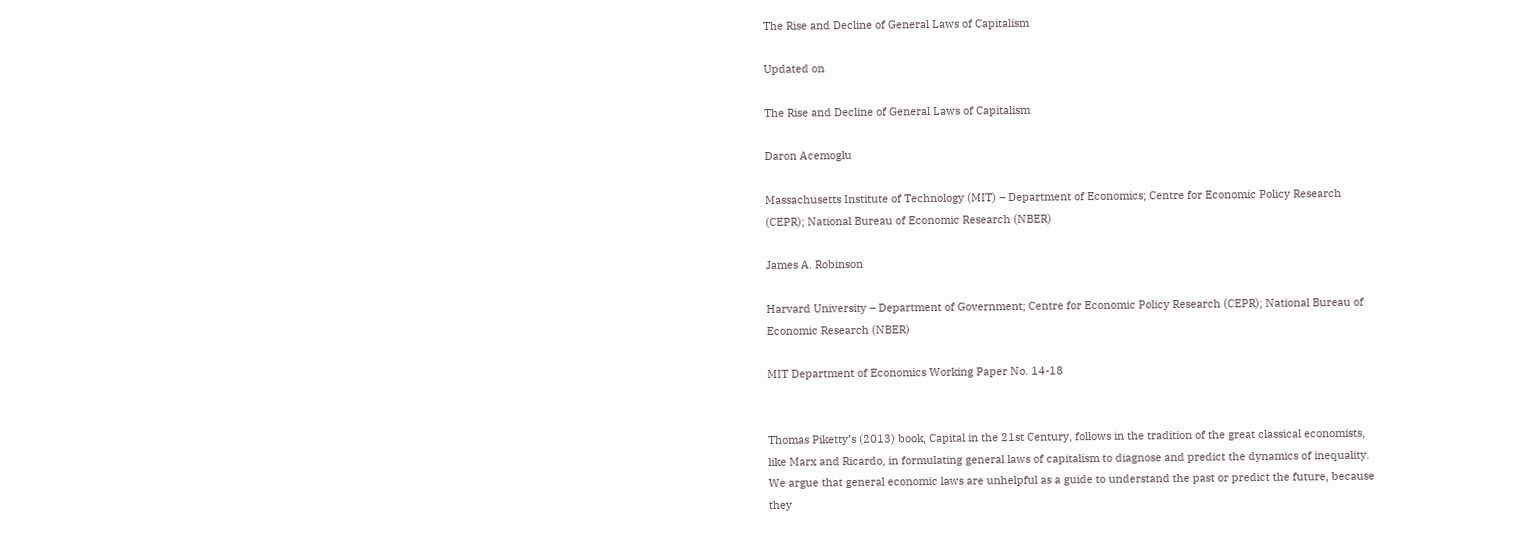The Rise and Decline of General Laws of Capitalism

Updated on

The Rise and Decline of General Laws of Capitalism

Daron Acemoglu

Massachusetts Institute of Technology (MIT) – Department of Economics; Centre for Economic Policy Research (CEPR); National Bureau of Economic Research (NBER)

James A. Robinson

Harvard University – Department of Government; Centre for Economic Policy Research (CEPR); National Bureau of Economic Research (NBER)

MIT Department of Economics Working Paper No. 14-18


Thomas Piketty’s (2013) book, Capital in the 21st Century, follows in the tradition of the great classical economists, like Marx and Ricardo, in formulating general laws of capitalism to diagnose and predict the dynamics of inequality. We argue that general economic laws are unhelpful as a guide to understand the past or predict the future, because they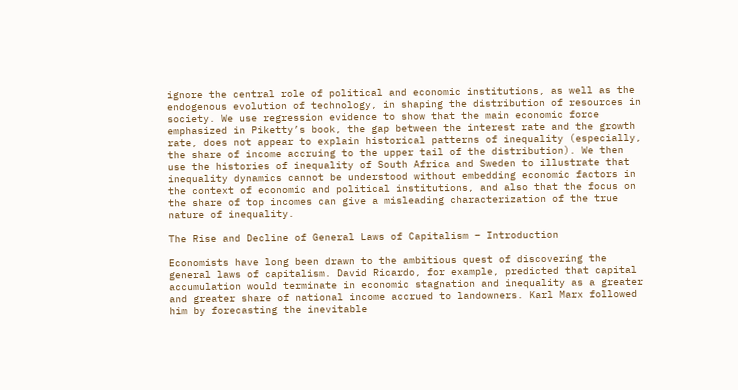ignore the central role of political and economic institutions, as well as the endogenous evolution of technology, in shaping the distribution of resources in society. We use regression evidence to show that the main economic force emphasized in Piketty’s book, the gap between the interest rate and the growth rate, does not appear to explain historical patterns of inequality (especially, the share of income accruing to the upper tail of the distribution). We then use the histories of inequality of South Africa and Sweden to illustrate that inequality dynamics cannot be understood without embedding economic factors in the context of economic and political institutions, and also that the focus on the share of top incomes can give a misleading characterization of the true nature of inequality.

The Rise and Decline of General Laws of Capitalism – Introduction

Economists have long been drawn to the ambitious quest of discovering the general laws of capitalism. David Ricardo, for example, predicted that capital accumulation would terminate in economic stagnation and inequality as a greater and greater share of national income accrued to landowners. Karl Marx followed him by forecasting the inevitable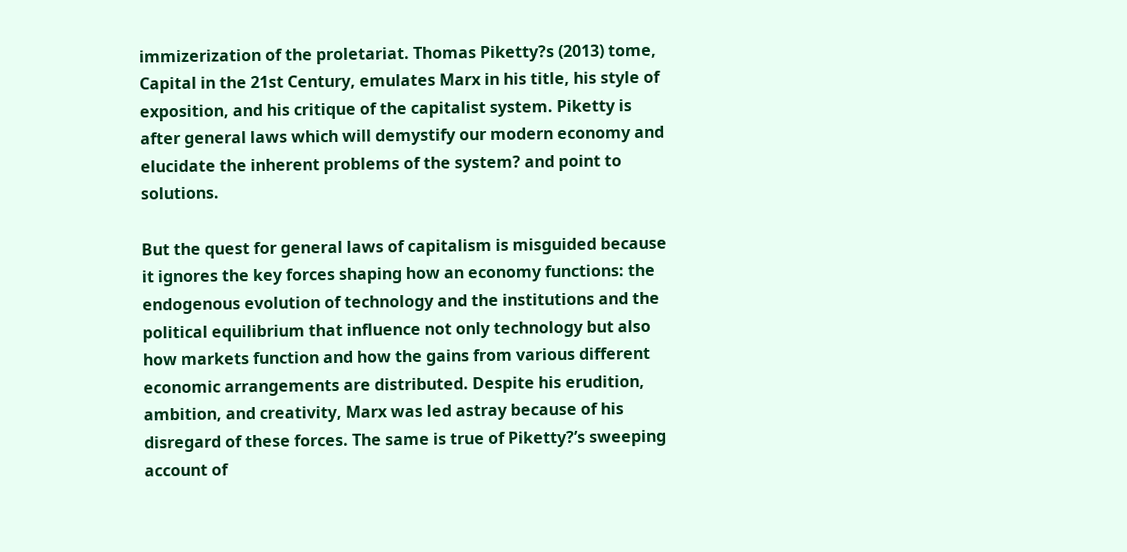immizerization of the proletariat. Thomas Piketty?s (2013) tome, Capital in the 21st Century, emulates Marx in his title, his style of exposition, and his critique of the capitalist system. Piketty is after general laws which will demystify our modern economy and elucidate the inherent problems of the system? and point to solutions.

But the quest for general laws of capitalism is misguided because it ignores the key forces shaping how an economy functions: the endogenous evolution of technology and the institutions and the political equilibrium that influence not only technology but also how markets function and how the gains from various different economic arrangements are distributed. Despite his erudition, ambition, and creativity, Marx was led astray because of his disregard of these forces. The same is true of Piketty?’s sweeping account of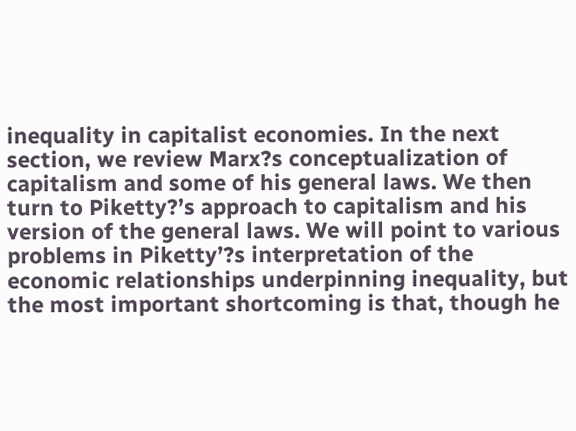inequality in capitalist economies. In the next section, we review Marx?s conceptualization of capitalism and some of his general laws. We then turn to Piketty?’s approach to capitalism and his version of the general laws. We will point to various problems in Piketty’?s interpretation of the economic relationships underpinning inequality, but the most important shortcoming is that, though he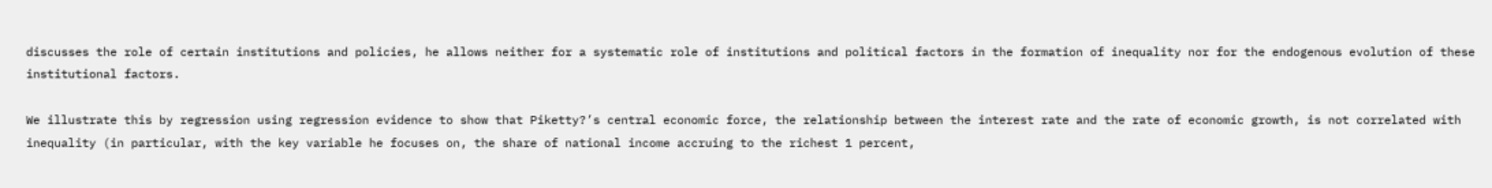discusses the role of certain institutions and policies, he allows neither for a systematic role of institutions and political factors in the formation of inequality nor for the endogenous evolution of these institutional factors.

We illustrate this by regression using regression evidence to show that Piketty?’s central economic force, the relationship between the interest rate and the rate of economic growth, is not correlated with inequality (in particular, with the key variable he focuses on, the share of national income accruing to the richest 1 percent,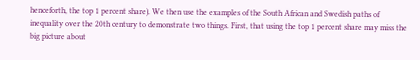henceforth, the top 1 percent share). We then use the examples of the South African and Swedish paths of inequality over the 20th century to demonstrate two things. First, that using the top 1 percent share may miss the big picture about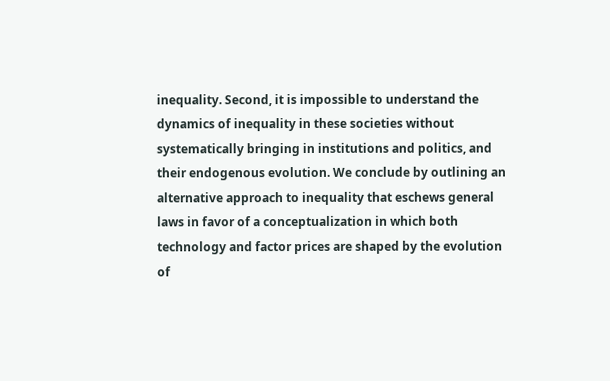inequality. Second, it is impossible to understand the dynamics of inequality in these societies without systematically bringing in institutions and politics, and their endogenous evolution. We conclude by outlining an alternative approach to inequality that eschews general laws in favor of a conceptualization in which both technology and factor prices are shaped by the evolution of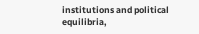institutions and political equilibria,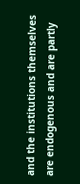and the institutions themselves are endogenous and are partly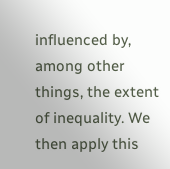influenced by, among other things, the extent of inequality. We then apply this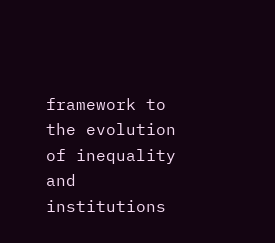framework to the evolution of inequality and institutions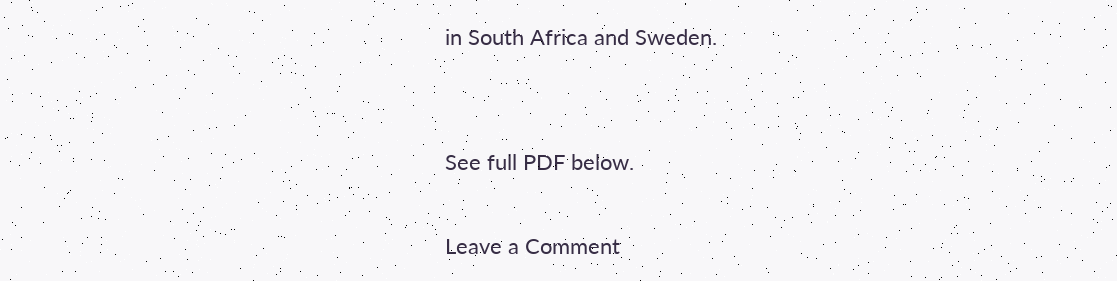in South Africa and Sweden.


See full PDF below.

Leave a Comment